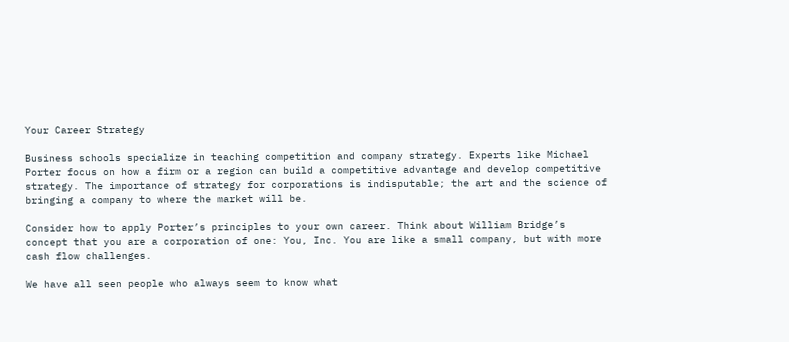Your Career Strategy

Business schools specialize in teaching competition and company strategy. Experts like Michael Porter focus on how a firm or a region can build a competitive advantage and develop competitive strategy. The importance of strategy for corporations is indisputable; the art and the science of bringing a company to where the market will be.

Consider how to apply Porter’s principles to your own career. Think about William Bridge’s concept that you are a corporation of one: You, Inc. You are like a small company, but with more cash flow challenges.

We have all seen people who always seem to know what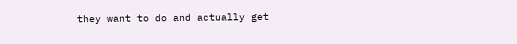they want to do and actually get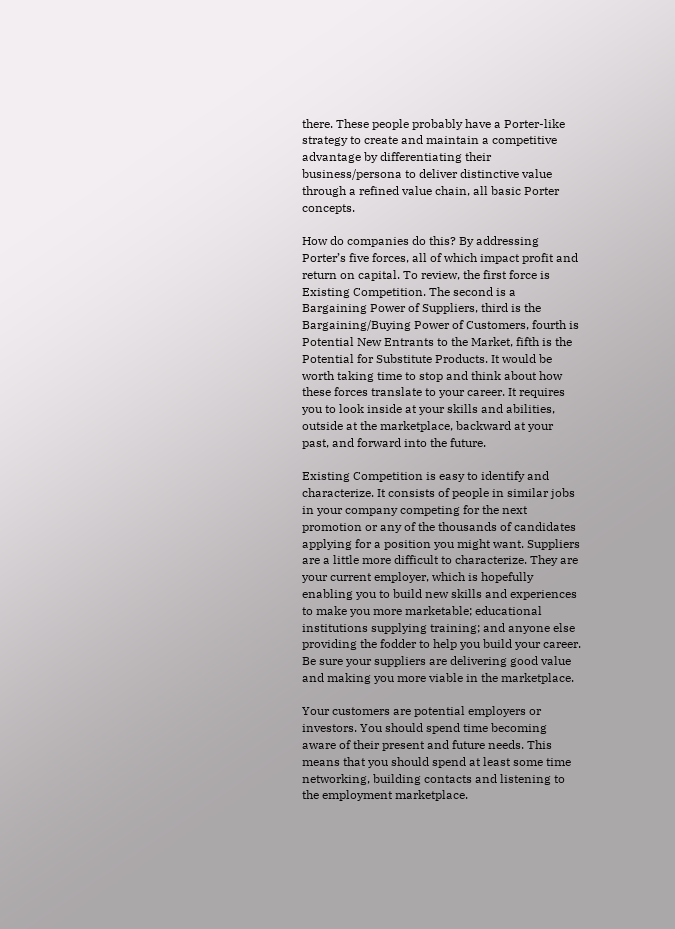there. These people probably have a Porter-like strategy to create and maintain a competitive advantage by differentiating their business/persona to deliver distinctive value through a refined value chain, all basic Porter concepts.

How do companies do this? By addressing Porter’s five forces, all of which impact profit and return on capital. To review, the first force is Existing Competition. The second is a Bargaining Power of Suppliers, third is the Bargaining/Buying Power of Customers, fourth is Potential New Entrants to the Market, fifth is the Potential for Substitute Products. It would be worth taking time to stop and think about how these forces translate to your career. It requires you to look inside at your skills and abilities, outside at the marketplace, backward at your past, and forward into the future.

Existing Competition is easy to identify and characterize. It consists of people in similar jobs in your company competing for the next promotion or any of the thousands of candidates applying for a position you might want. Suppliers are a little more difficult to characterize. They are your current employer, which is hopefully enabling you to build new skills and experiences to make you more marketable; educational institutions supplying training; and anyone else providing the fodder to help you build your career. Be sure your suppliers are delivering good value and making you more viable in the marketplace.

Your customers are potential employers or investors. You should spend time becoming aware of their present and future needs. This means that you should spend at least some time networking, building contacts and listening to the employment marketplace.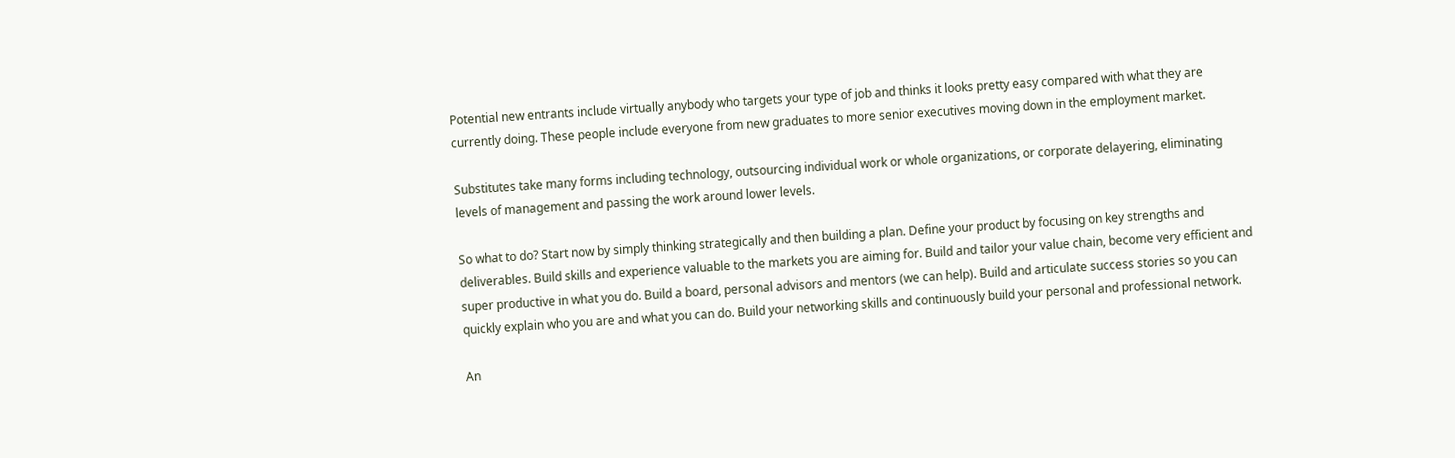Potential new entrants include virtually anybody who targets your type of job and thinks it looks pretty easy compared with what they are currently doing. These people include everyone from new graduates to more senior executives moving down in the employment market.

Substitutes take many forms including technology, outsourcing individual work or whole organizations, or corporate delayering, eliminating levels of management and passing the work around lower levels.

So what to do? Start now by simply thinking strategically and then building a plan. Define your product by focusing on key strengths and deliverables. Build skills and experience valuable to the markets you are aiming for. Build and tailor your value chain, become very efficient and super productive in what you do. Build a board, personal advisors and mentors (we can help). Build and articulate success stories so you can quickly explain who you are and what you can do. Build your networking skills and continuously build your personal and professional network.

An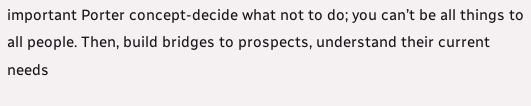important Porter concept-decide what not to do; you can’t be all things to all people. Then, build bridges to prospects, understand their current needs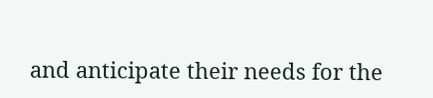and anticipate their needs for the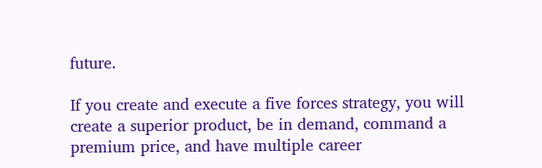future.

If you create and execute a five forces strategy, you will create a superior product, be in demand, command a premium price, and have multiple career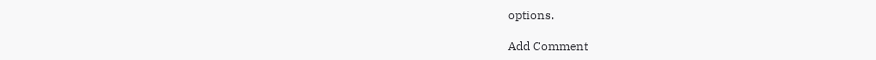options.

Add Comment